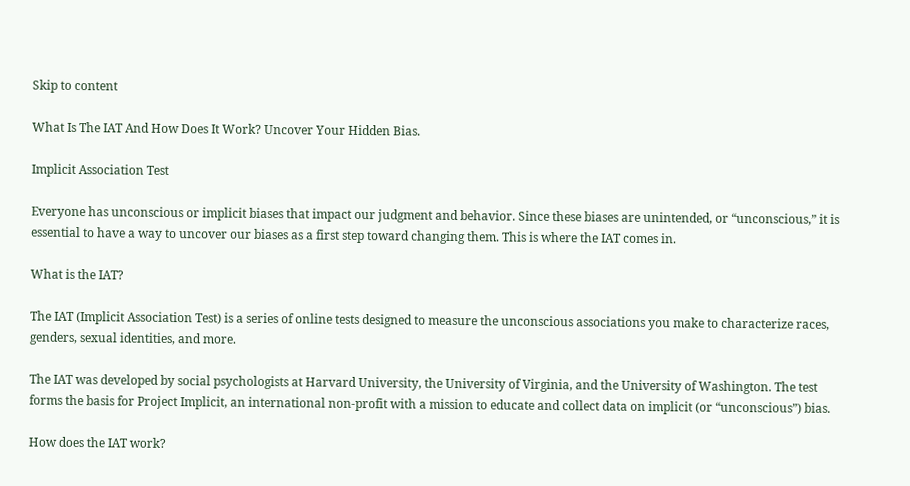Skip to content

What Is The IAT And How Does It Work? Uncover Your Hidden Bias.

Implicit Association Test

Everyone has unconscious or implicit biases that impact our judgment and behavior. Since these biases are unintended, or “unconscious,” it is essential to have a way to uncover our biases as a first step toward changing them. This is where the IAT comes in.

What is the IAT?

The IAT (Implicit Association Test) is a series of online tests designed to measure the unconscious associations you make to characterize races, genders, sexual identities, and more.

The IAT was developed by social psychologists at Harvard University, the University of Virginia, and the University of Washington. The test forms the basis for Project Implicit, an international non-profit with a mission to educate and collect data on implicit (or “unconscious”) bias.

How does the IAT work?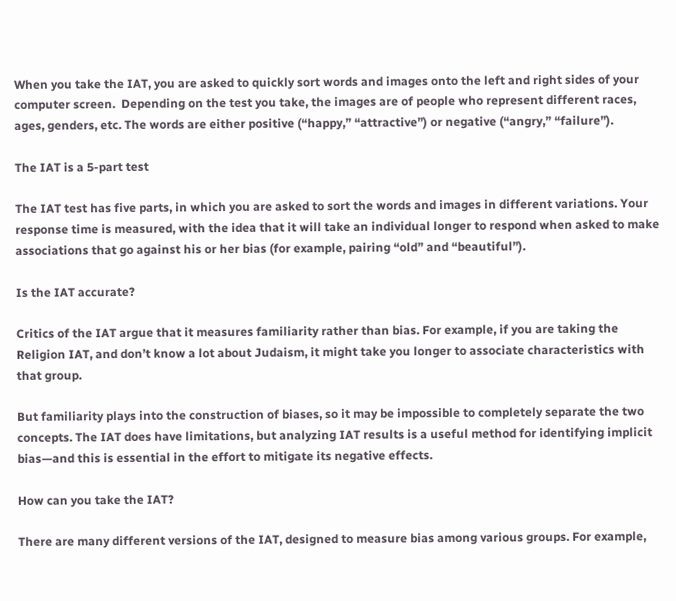When you take the IAT, you are asked to quickly sort words and images onto the left and right sides of your computer screen.  Depending on the test you take, the images are of people who represent different races, ages, genders, etc. The words are either positive (“happy,” “attractive”) or negative (“angry,” “failure”).

The IAT is a 5-part test

The IAT test has five parts, in which you are asked to sort the words and images in different variations. Your response time is measured, with the idea that it will take an individual longer to respond when asked to make associations that go against his or her bias (for example, pairing “old” and “beautiful”).

Is the IAT accurate?

Critics of the IAT argue that it measures familiarity rather than bias. For example, if you are taking the Religion IAT, and don’t know a lot about Judaism, it might take you longer to associate characteristics with that group.

But familiarity plays into the construction of biases, so it may be impossible to completely separate the two concepts. The IAT does have limitations, but analyzing IAT results is a useful method for identifying implicit bias—and this is essential in the effort to mitigate its negative effects.

How can you take the IAT?

There are many different versions of the IAT, designed to measure bias among various groups. For example,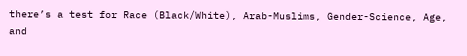there’s a test for Race (Black/White), Arab-Muslims, Gender-Science, Age, and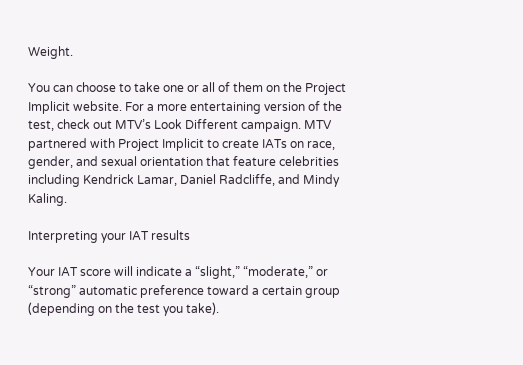Weight.

You can choose to take one or all of them on the Project Implicit website. For a more entertaining version of the test, check out MTV’s Look Different campaign. MTV partnered with Project Implicit to create IATs on race, gender, and sexual orientation that feature celebrities including Kendrick Lamar, Daniel Radcliffe, and Mindy Kaling.

Interpreting your IAT results

Your IAT score will indicate a “slight,” “moderate,” or “strong” automatic preference toward a certain group (depending on the test you take).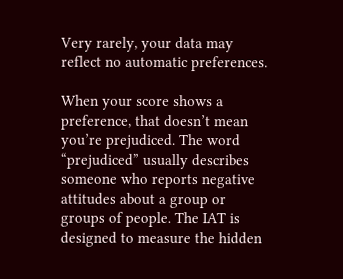Very rarely, your data may reflect no automatic preferences.

When your score shows a preference, that doesn’t mean you’re prejudiced. The word “prejudiced” usually describes someone who reports negative attitudes about a group or groups of people. The IAT is designed to measure the hidden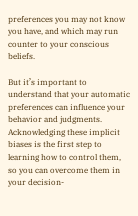preferences you may not know you have, and which may run counter to your conscious beliefs.

But it’s important to understand that your automatic preferences can influence your behavior and judgments. Acknowledging these implicit biases is the first step to learning how to control them, so you can overcome them in your decision-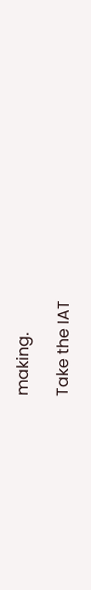making.

Take the IAT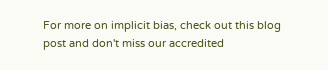For more on implicit bias, check out this blog post and don't miss our accredited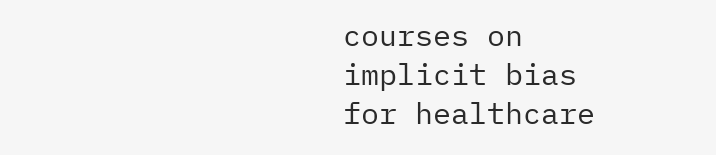courses on implicit bias for healthcare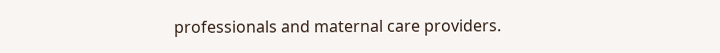professionals and maternal care providers.